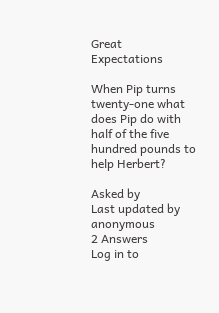Great Expectations

When Pip turns twenty-one what does Pip do with half of the five hundred pounds to help Herbert?

Asked by
Last updated by anonymous
2 Answers
Log in to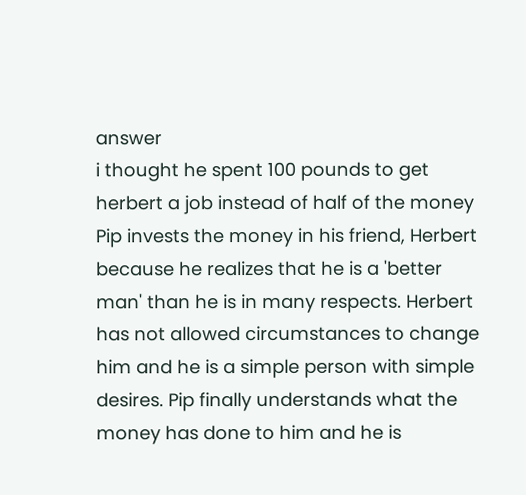answer
i thought he spent 100 pounds to get herbert a job instead of half of the money
Pip invests the money in his friend, Herbert because he realizes that he is a 'better man' than he is in many respects. Herbert has not allowed circumstances to change him and he is a simple person with simple desires. Pip finally understands what the money has done to him and he is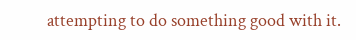attempting to do something good with it.